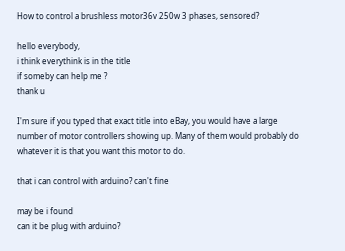How to control a brushless motor36v 250w 3 phases, sensored?

hello everybody,
i think everythink is in the title
if someby can help me ?
thank u

I'm sure if you typed that exact title into eBay, you would have a large number of motor controllers showing up. Many of them would probably do whatever it is that you want this motor to do.

that i can control with arduino? can't fine

may be i found
can it be plug with arduino?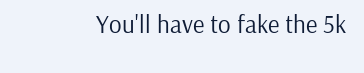You'll have to fake the 5k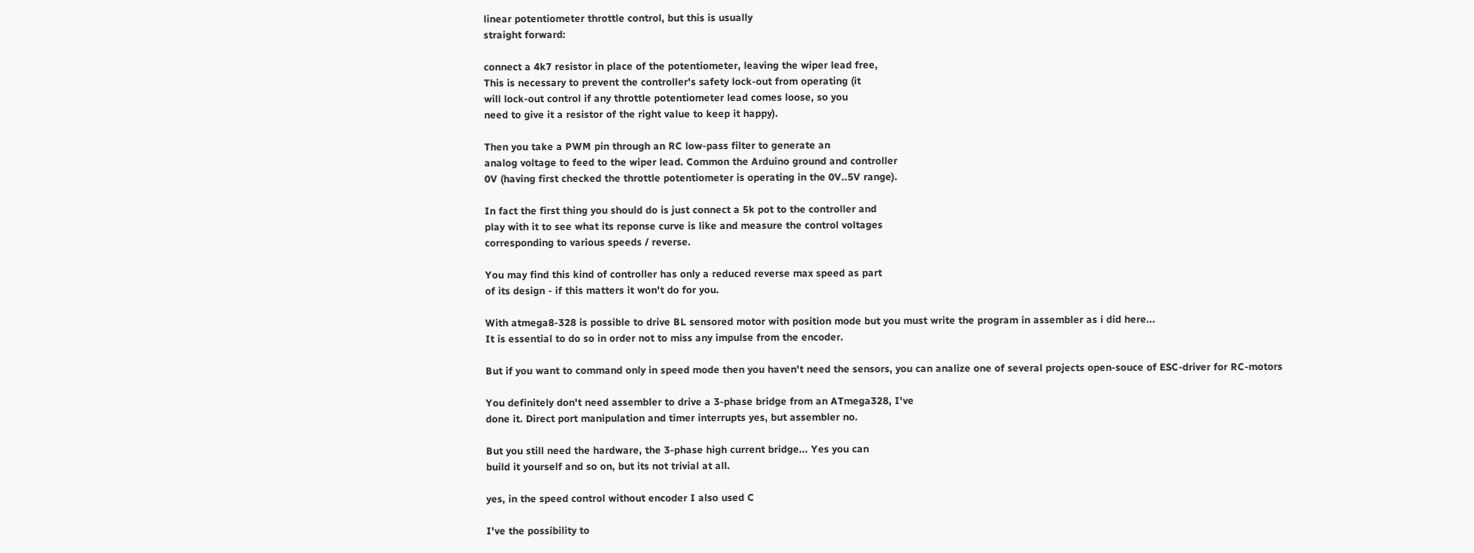linear potentiometer throttle control, but this is usually
straight forward:

connect a 4k7 resistor in place of the potentiometer, leaving the wiper lead free,
This is necessary to prevent the controller's safety lock-out from operating (it
will lock-out control if any throttle potentiometer lead comes loose, so you
need to give it a resistor of the right value to keep it happy).

Then you take a PWM pin through an RC low-pass filter to generate an
analog voltage to feed to the wiper lead. Common the Arduino ground and controller
0V (having first checked the throttle potentiometer is operating in the 0V..5V range).

In fact the first thing you should do is just connect a 5k pot to the controller and
play with it to see what its reponse curve is like and measure the control voltages
corresponding to various speeds / reverse.

You may find this kind of controller has only a reduced reverse max speed as part
of its design - if this matters it won't do for you.

With atmega8-328 is possible to drive BL sensored motor with position mode but you must write the program in assembler as i did here...
It is essential to do so in order not to miss any impulse from the encoder.

But if you want to command only in speed mode then you haven't need the sensors, you can analize one of several projects open-souce of ESC-driver for RC-motors

You definitely don't need assembler to drive a 3-phase bridge from an ATmega328, I've
done it. Direct port manipulation and timer interrupts yes, but assembler no.

But you still need the hardware, the 3-phase high current bridge... Yes you can
build it yourself and so on, but its not trivial at all.

yes, in the speed control without encoder I also used C

I've the possibility to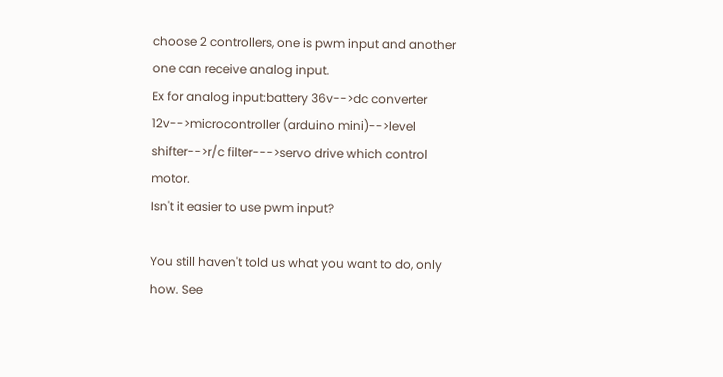choose 2 controllers, one is pwm input and another one can receive analog input.
Ex for analog input:battery 36v-->dc converter 12v-->microcontroller (arduino mini)-->level shifter-->r/c filter--->servo drive which control motor.
Isn't it easier to use pwm input?

You still haven't told us what you want to do, only how. See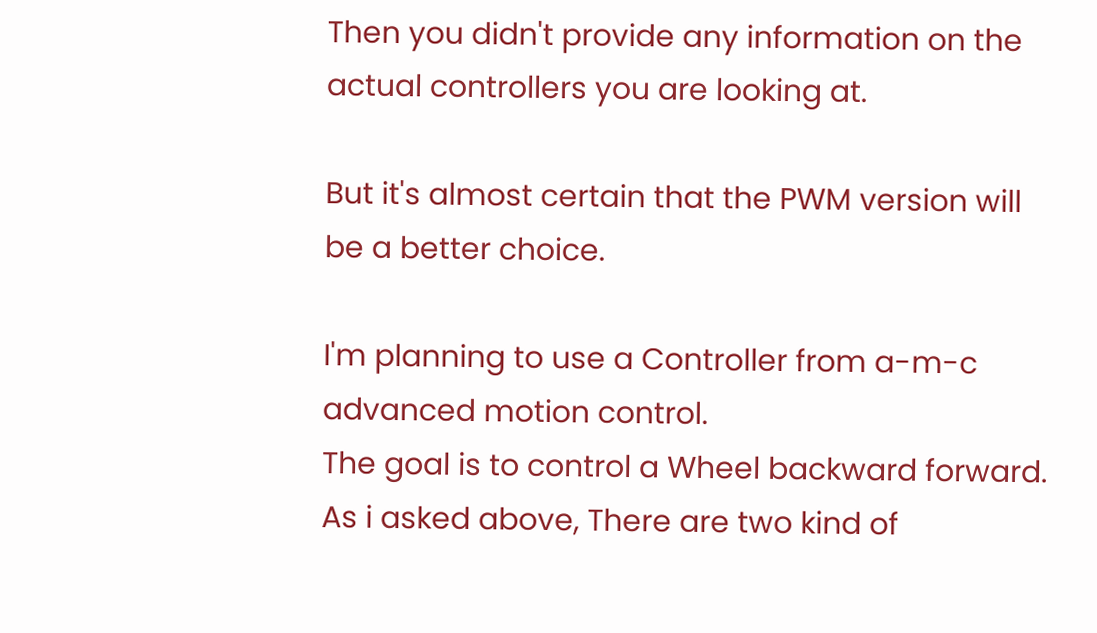Then you didn't provide any information on the actual controllers you are looking at.

But it's almost certain that the PWM version will be a better choice.

I'm planning to use a Controller from a-m-c advanced motion control.
The goal is to control a Wheel backward forward. As i asked above, There are two kind of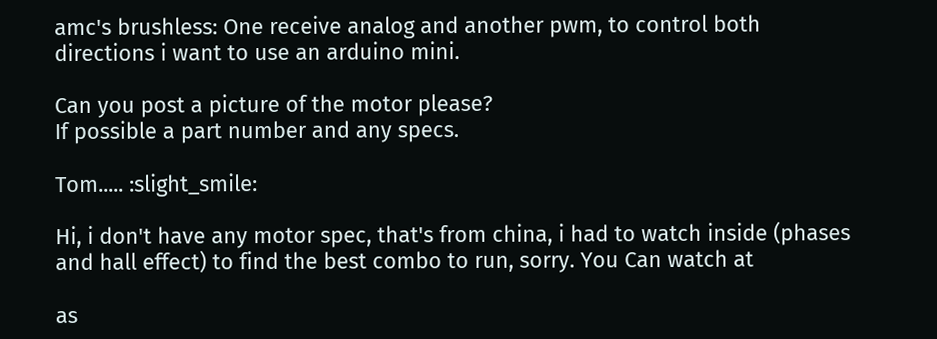amc's brushless: One receive analog and another pwm, to control both directions i want to use an arduino mini.

Can you post a picture of the motor please?
If possible a part number and any specs.

Tom..... :slight_smile:

Hi, i don't have any motor spec, that's from china, i had to watch inside (phases and hall effect) to find the best combo to run, sorry. You Can watch at

as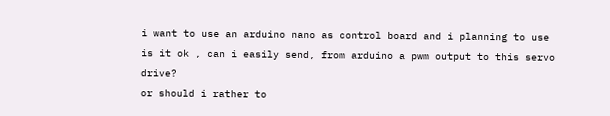i want to use an arduino nano as control board and i planning to use
is it ok , can i easily send, from arduino a pwm output to this servo drive?
or should i rather to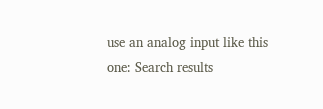use an analog input like this one: Search results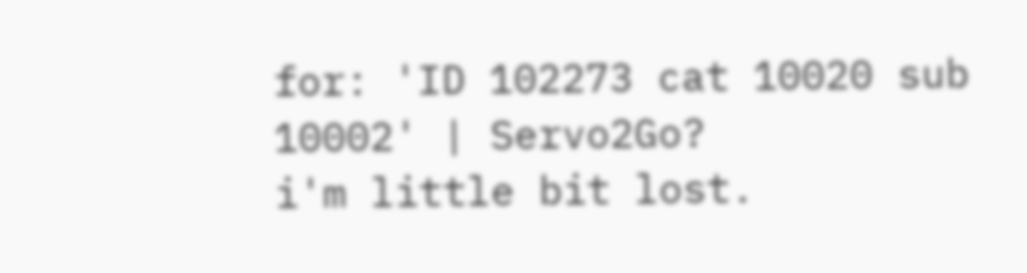for: 'ID 102273 cat 10020 sub 10002' | Servo2Go?
i'm little bit lost.